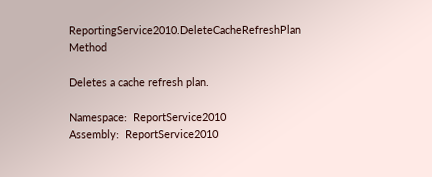ReportingService2010.DeleteCacheRefreshPlan Method

Deletes a cache refresh plan.

Namespace:  ReportService2010
Assembly:  ReportService2010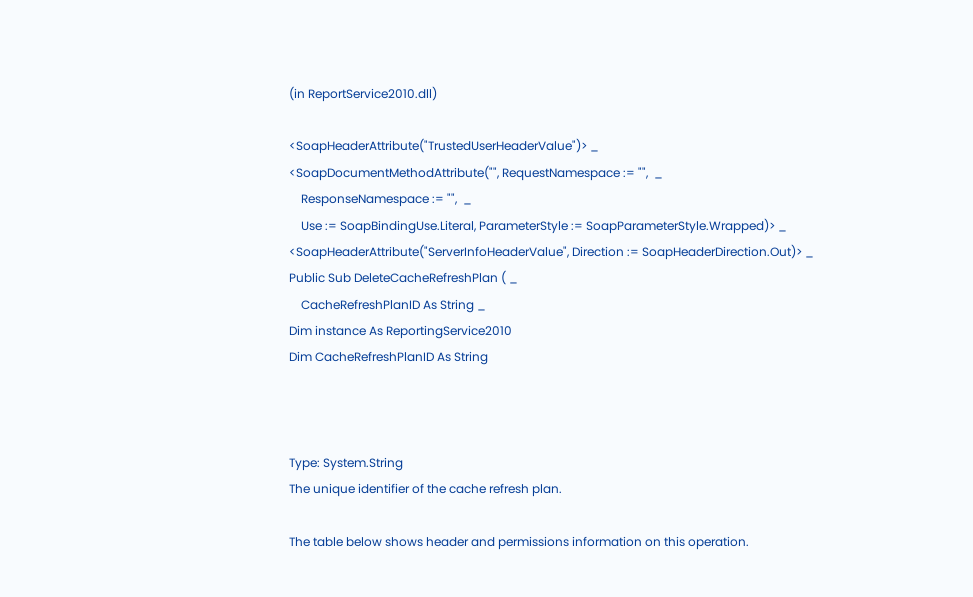(in ReportService2010.dll)

<SoapHeaderAttribute("TrustedUserHeaderValue")> _
<SoapDocumentMethodAttribute("", RequestNamespace := "",  _
    ResponseNamespace := "",  _
    Use := SoapBindingUse.Literal, ParameterStyle := SoapParameterStyle.Wrapped)> _
<SoapHeaderAttribute("ServerInfoHeaderValue", Direction := SoapHeaderDirection.Out)> _
Public Sub DeleteCacheRefreshPlan ( _
    CacheRefreshPlanID As String _
Dim instance As ReportingService2010
Dim CacheRefreshPlanID As String



Type: System.String
The unique identifier of the cache refresh plan.

The table below shows header and permissions information on this operation.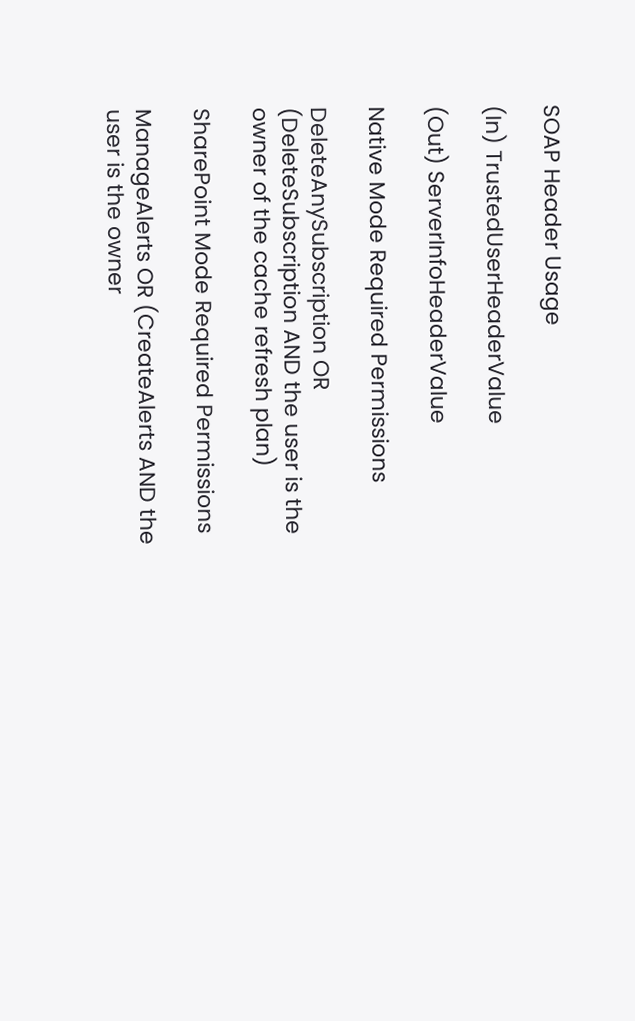SOAP Header Usage

(In) TrustedUserHeaderValue

(Out) ServerInfoHeaderValue

Native Mode Required Permissions

DeleteAnySubscription OR (DeleteSubscription AND the user is the owner of the cache refresh plan)

SharePoint Mode Required Permissions

ManageAlerts OR (CreateAlerts AND the user is the owner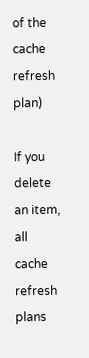of the cache refresh plan)

If you delete an item, all cache refresh plans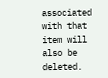associated with that item will also be deleted.